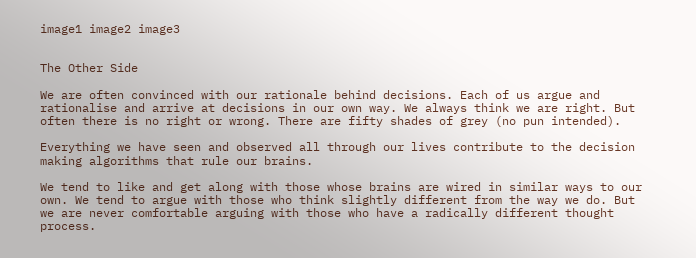image1 image2 image3


The Other Side

We are often convinced with our rationale behind decisions. Each of us argue and rationalise and arrive at decisions in our own way. We always think we are right. But often there is no right or wrong. There are fifty shades of grey (no pun intended).

Everything we have seen and observed all through our lives contribute to the decision making algorithms that rule our brains.

We tend to like and get along with those whose brains are wired in similar ways to our own. We tend to argue with those who think slightly different from the way we do. But we are never comfortable arguing with those who have a radically different thought process.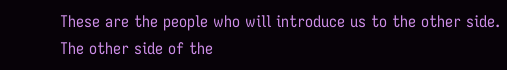These are the people who will introduce us to the other side. The other side of the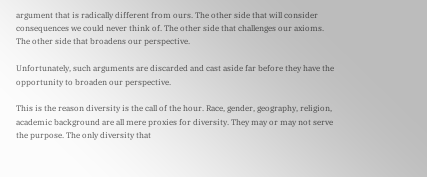argument that is radically different from ours. The other side that will consider consequences we could never think of. The other side that challenges our axioms. The other side that broadens our perspective.

Unfortunately, such arguments are discarded and cast aside far before they have the opportunity to broaden our perspective.

This is the reason diversity is the call of the hour. Race, gender, geography, religion, academic background are all mere proxies for diversity. They may or may not serve the purpose. The only diversity that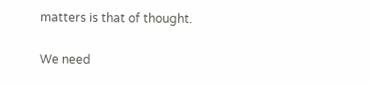matters is that of thought.

We need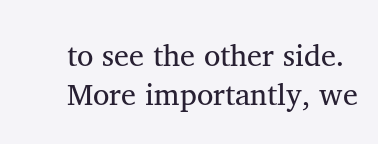to see the other side. More importantly, we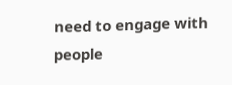need to engage with people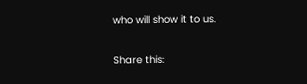who will show it to us.

Share this: